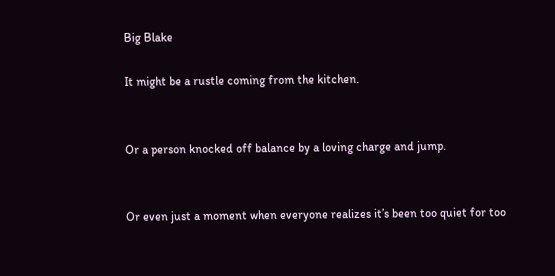Big Blake

It might be a rustle coming from the kitchen.


Or a person knocked off balance by a loving charge and jump.


Or even just a moment when everyone realizes it’s been too quiet for too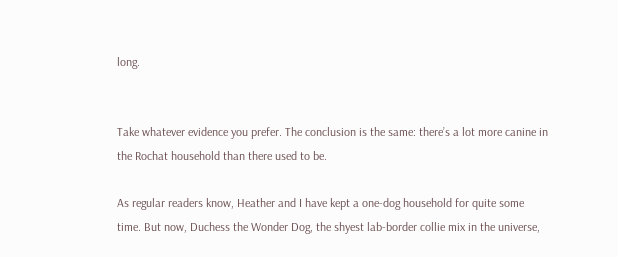long.


Take whatever evidence you prefer. The conclusion is the same: there’s a lot more canine in the Rochat household than there used to be.

As regular readers know, Heather and I have kept a one-dog household for quite some time. But now, Duchess the Wonder Dog, the shyest lab-border collie mix in the universe,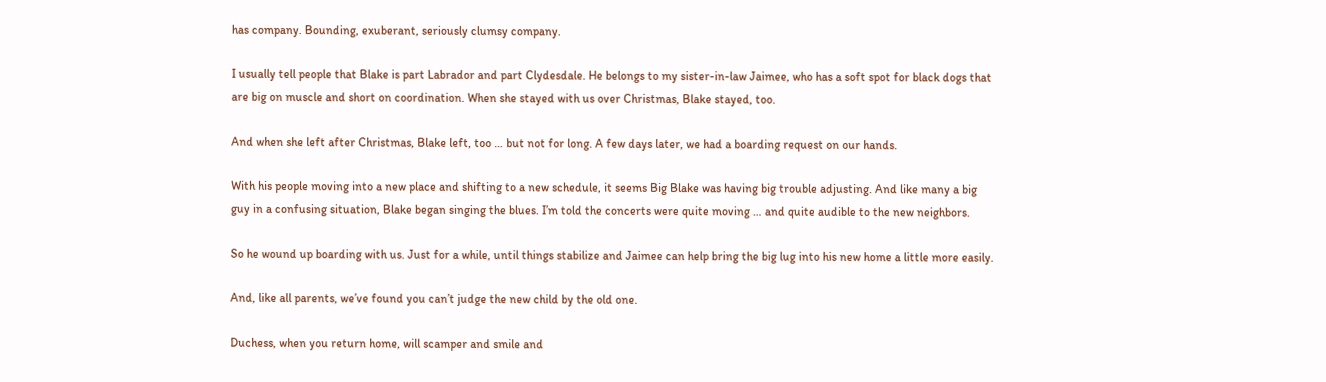has company. Bounding, exuberant, seriously clumsy company.

I usually tell people that Blake is part Labrador and part Clydesdale. He belongs to my sister-in-law Jaimee, who has a soft spot for black dogs that are big on muscle and short on coordination. When she stayed with us over Christmas, Blake stayed, too.

And when she left after Christmas, Blake left, too … but not for long. A few days later, we had a boarding request on our hands.

With his people moving into a new place and shifting to a new schedule, it seems Big Blake was having big trouble adjusting. And like many a big guy in a confusing situation, Blake began singing the blues. I’m told the concerts were quite moving … and quite audible to the new neighbors.

So he wound up boarding with us. Just for a while, until things stabilize and Jaimee can help bring the big lug into his new home a little more easily.

And, like all parents, we’ve found you can’t judge the new child by the old one.

Duchess, when you return home, will scamper and smile and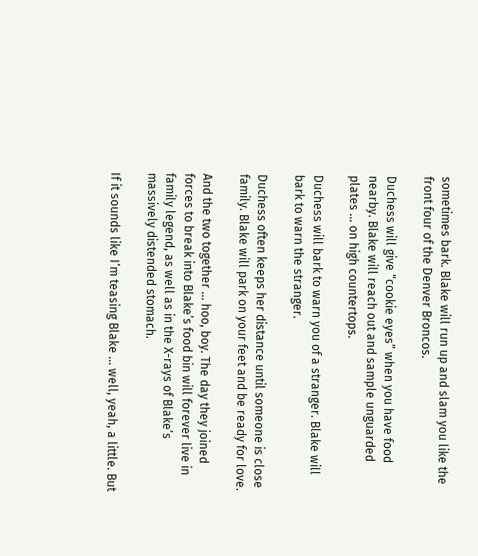sometimes bark. Blake will run up and slam you like the front four of the Denver Broncos.

Duchess will give “cookie eyes” when you have food nearby. Blake will reach out and sample unguarded plates … on high countertops.

Duchess will bark to warn you of a stranger. Blake will bark to warn the stranger.

Duchess often keeps her distance until someone is close family. Blake will park on your feet and be ready for love.

And the two together … hoo, boy. The day they joined forces to break into Blake’s food bin will forever live in family legend, as well as in the X-rays of Blake’s massively distended stomach.

If it sounds like I’m teasing Blake … well, yeah, a little. But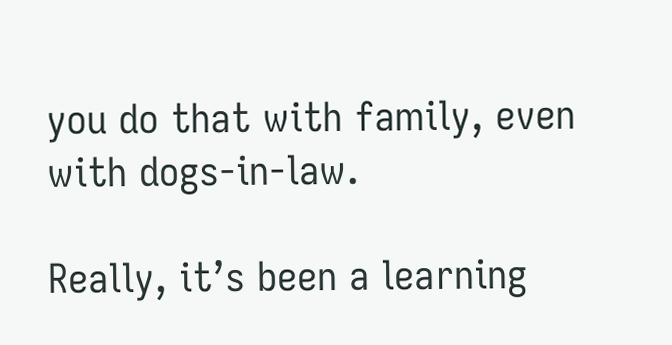you do that with family, even with dogs-in-law.

Really, it’s been a learning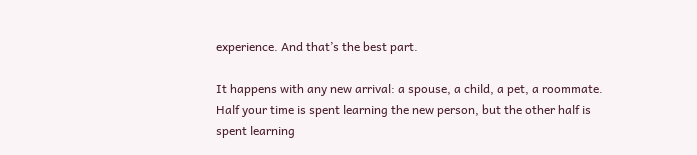experience. And that’s the best part.

It happens with any new arrival: a spouse, a child, a pet, a roommate. Half your time is spent learning the new person, but the other half is spent learning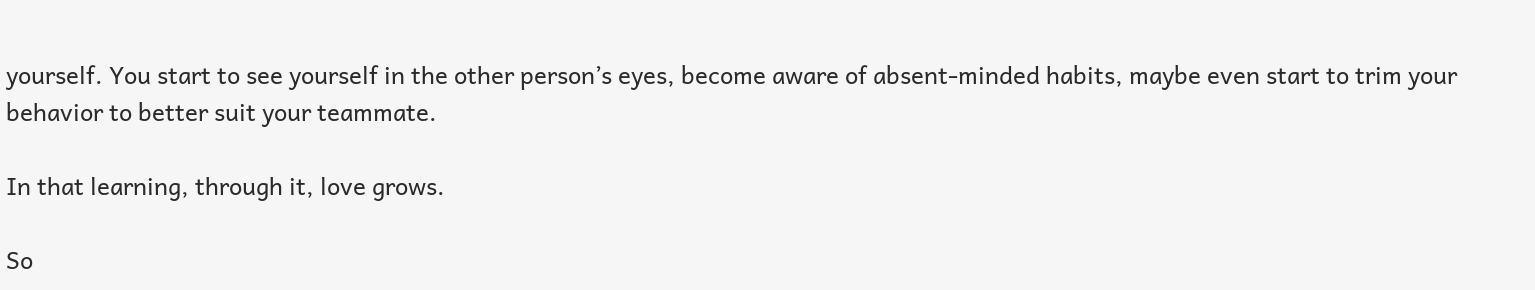yourself. You start to see yourself in the other person’s eyes, become aware of absent-minded habits, maybe even start to trim your behavior to better suit your teammate.

In that learning, through it, love grows.

So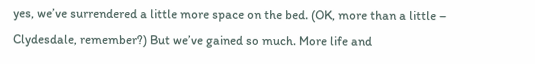yes, we’ve surrendered a little more space on the bed. (OK, more than a little – Clydesdale, remember?) But we’ve gained so much. More life and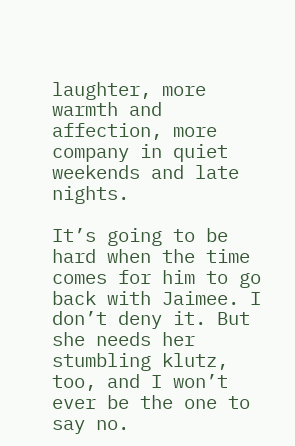laughter, more warmth and affection, more company in quiet weekends and late nights.

It’s going to be hard when the time comes for him to go back with Jaimee. I don’t deny it. But she needs her stumbling klutz, too, and I won’t ever be the one to say no.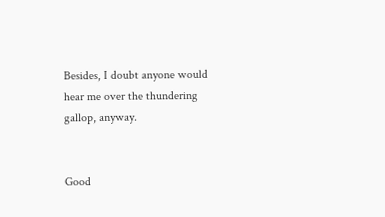Besides, I doubt anyone would hear me over the thundering gallop, anyway.


Good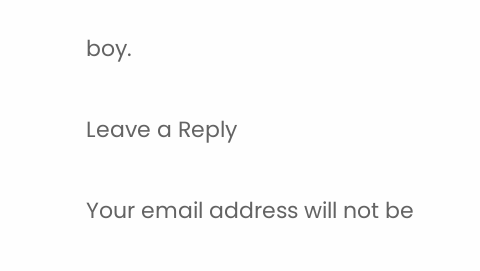boy.

Leave a Reply

Your email address will not be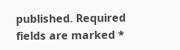published. Required fields are marked *